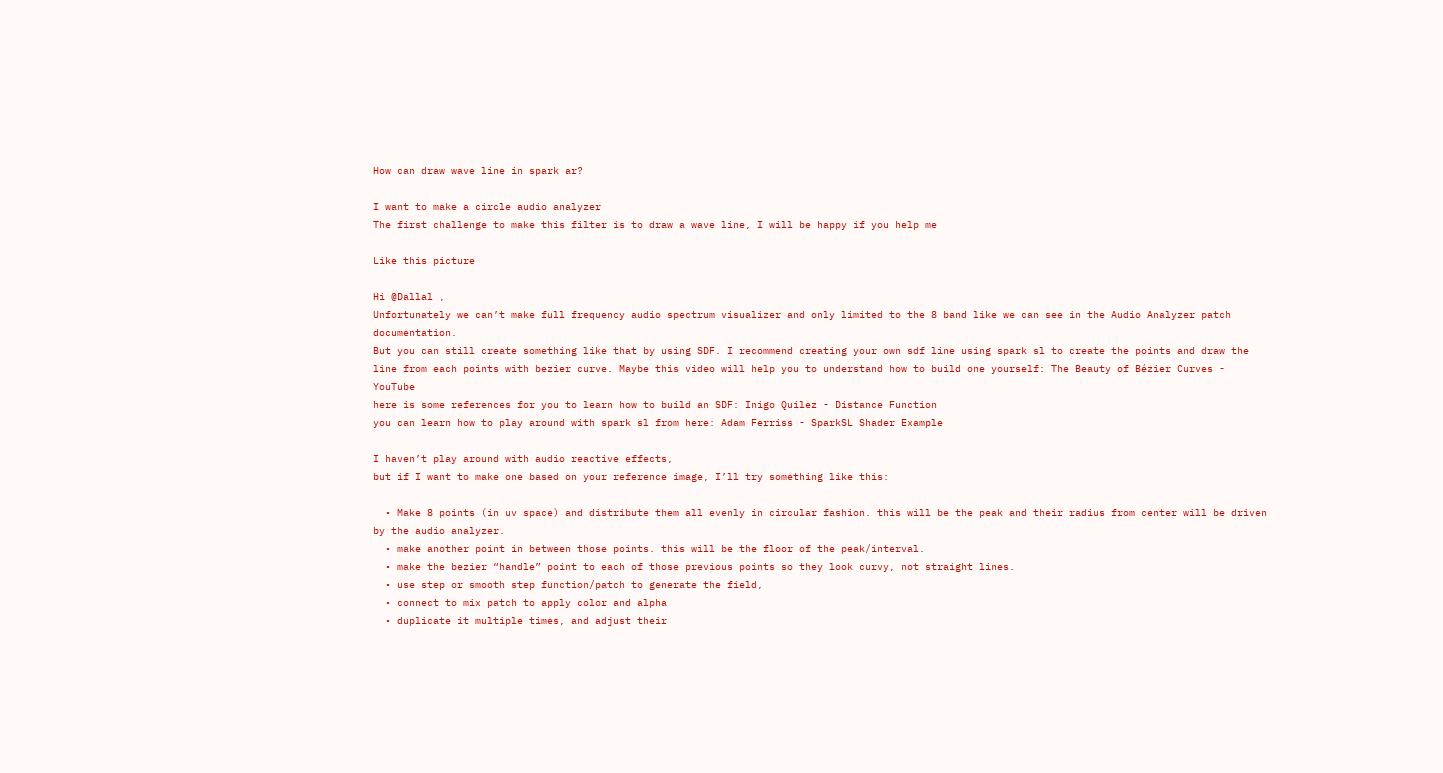How can draw wave line in spark ar?

I want to make a circle audio analyzer
The first challenge to make this filter is to draw a wave line, I will be happy if you help me

Like this picture

Hi @Dallal ,
Unfortunately we can’t make full frequency audio spectrum visualizer and only limited to the 8 band like we can see in the Audio Analyzer patch documentation.
But you can still create something like that by using SDF. I recommend creating your own sdf line using spark sl to create the points and draw the line from each points with bezier curve. Maybe this video will help you to understand how to build one yourself: The Beauty of Bézier Curves - YouTube
here is some references for you to learn how to build an SDF: Inigo Quilez - Distance Function
you can learn how to play around with spark sl from here: Adam Ferriss - SparkSL Shader Example

I haven’t play around with audio reactive effects,
but if I want to make one based on your reference image, I’ll try something like this:

  • Make 8 points (in uv space) and distribute them all evenly in circular fashion. this will be the peak and their radius from center will be driven by the audio analyzer.
  • make another point in between those points. this will be the floor of the peak/interval.
  • make the bezier “handle” point to each of those previous points so they look curvy, not straight lines.
  • use step or smooth step function/patch to generate the field,
  • connect to mix patch to apply color and alpha
  • duplicate it multiple times, and adjust their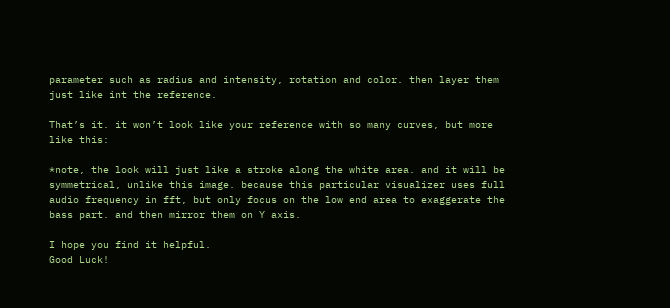parameter such as radius and intensity, rotation and color. then layer them just like int the reference.

That’s it. it won’t look like your reference with so many curves, but more like this:

*note, the look will just like a stroke along the white area. and it will be symmetrical, unlike this image. because this particular visualizer uses full audio frequency in fft, but only focus on the low end area to exaggerate the bass part. and then mirror them on Y axis.

I hope you find it helpful.
Good Luck!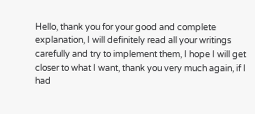Hello, thank you for your good and complete explanation, I will definitely read all your writings carefully and try to implement them, I hope I will get closer to what I want, thank you very much again, if I had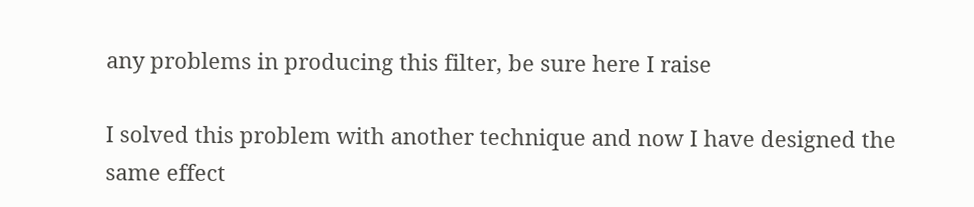any problems in producing this filter, be sure here I raise

I solved this problem with another technique and now I have designed the same effect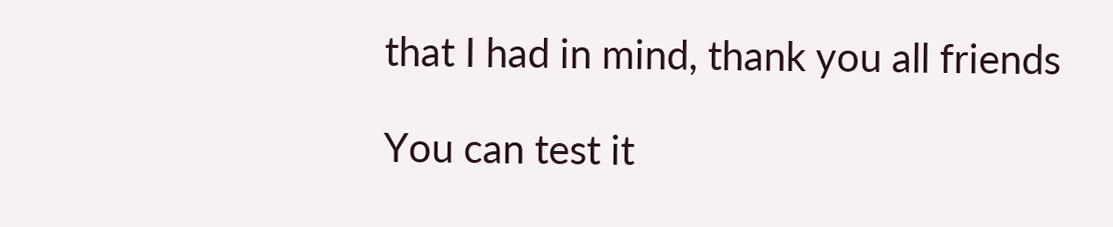that I had in mind, thank you all friends

You can test it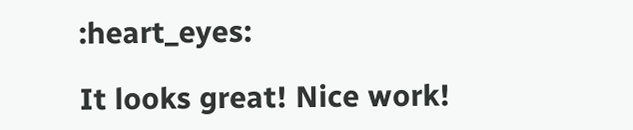:heart_eyes:

It looks great! Nice work!